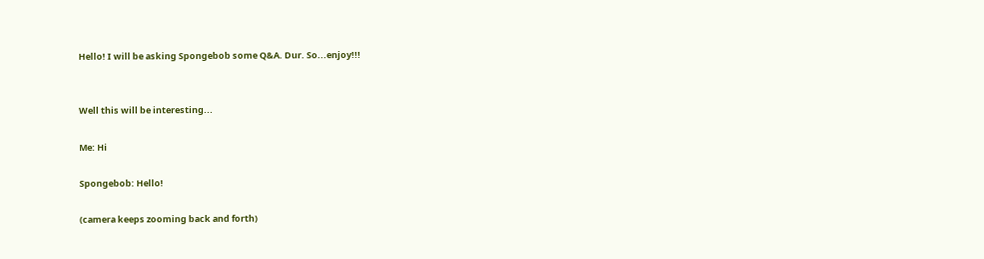Hello! I will be asking Spongebob some Q&A. Dur. So...enjoy!!!


Well this will be interesting...

Me: Hi

Spongebob: Hello!

(camera keeps zooming back and forth)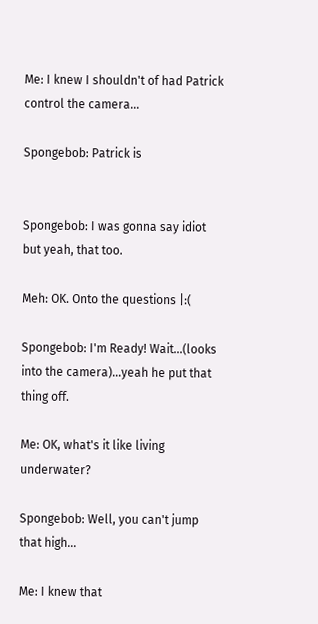Me: I knew I shouldn't of had Patrick control the camera...

Spongebob: Patrick is


Spongebob: I was gonna say idiot but yeah, that too.

Meh: OK. Onto the questions |:(

Spongebob: I'm Ready! Wait...(looks into the camera)...yeah he put that thing off.

Me: OK, what's it like living underwater?

Spongebob: Well, you can't jump that high...

Me: I knew that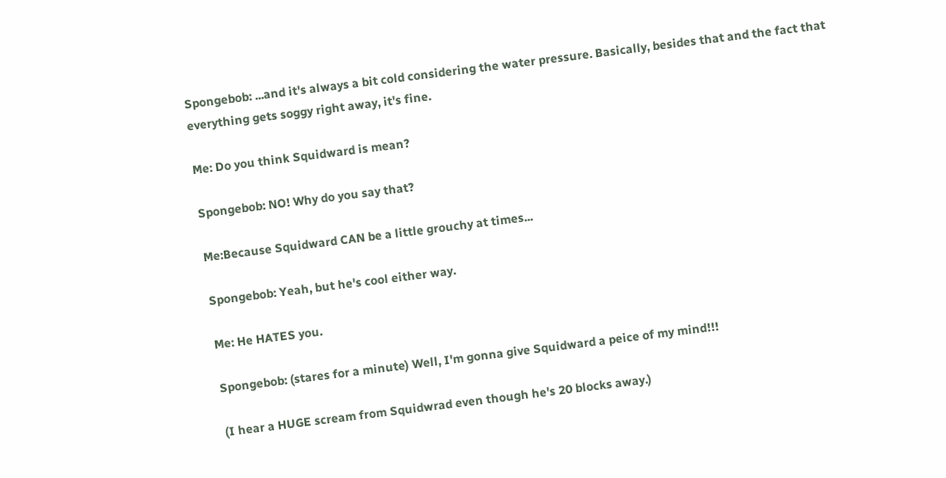Spongebob: ...and it's always a bit cold considering the water pressure. Basically, besides that and the fact that everything gets soggy right away, it's fine.

Me: Do you think Squidward is mean?

Spongebob: NO! Why do you say that?

Me:Because Squidward CAN be a little grouchy at times...

Spongebob: Yeah, but he's cool either way.

Me: He HATES you.

Spongebob: (stares for a minute) Well, I'm gonna give Squidward a peice of my mind!!!

(I hear a HUGE scream from Squidwrad even though he's 20 blocks away.)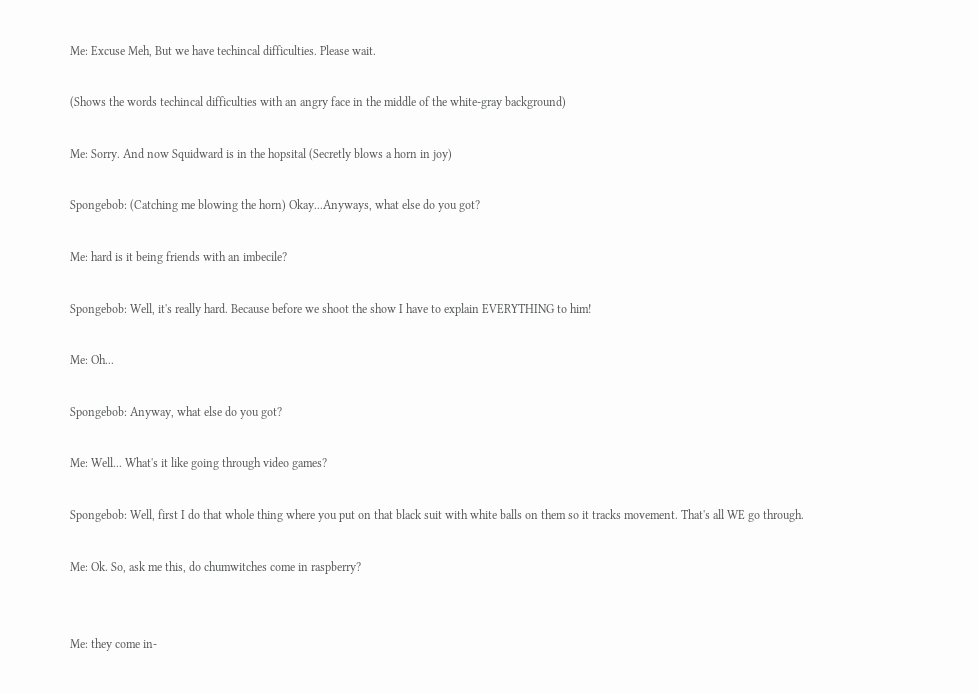Me: Excuse Meh, But we have techincal difficulties. Please wait.

(Shows the words techincal difficulties with an angry face in the middle of the white-gray background)

Me: Sorry. And now Squidward is in the hopsital (Secretly blows a horn in joy)

Spongebob: (Catching me blowing the horn) Okay...Anyways, what else do you got?

Me: hard is it being friends with an imbecile?

Spongebob: Well, it's really hard. Because before we shoot the show I have to explain EVERYTHING to him!

Me: Oh...

Spongebob: Anyway, what else do you got?

Me: Well... What's it like going through video games?

Spongebob: Well, first I do that whole thing where you put on that black suit with white balls on them so it tracks movement. That's all WE go through.

Me: Ok. So, ask me this, do chumwitches come in raspberry?


Me: they come in-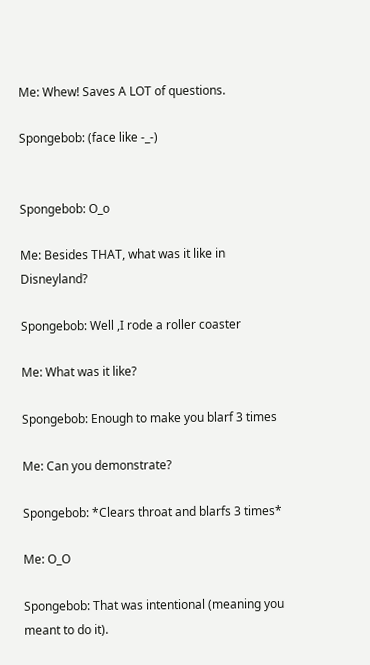Me: Whew! Saves A LOT of questions.

Spongebob: (face like -_-)


Spongebob: O_o

Me: Besides THAT, what was it like in Disneyland?

Spongebob: Well ,I rode a roller coaster

Me: What was it like?

Spongebob: Enough to make you blarf 3 times

Me: Can you demonstrate?

Spongebob: *Clears throat and blarfs 3 times*

Me: O_O

Spongebob: That was intentional (meaning you meant to do it).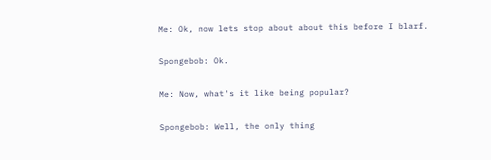Me: Ok, now lets stop about about this before I blarf.

Spongebob: Ok.

Me: Now, what's it like being popular?

Spongebob: Well, the only thing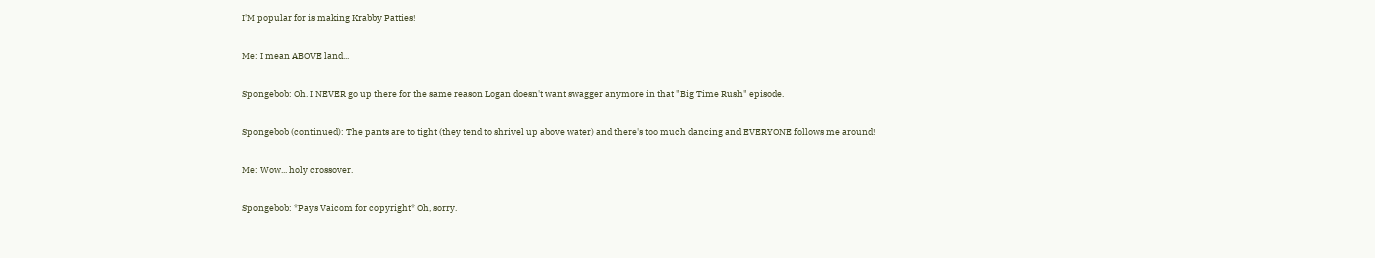I'M popular for is making Krabby Patties!

Me: I mean ABOVE land...

Spongebob: Oh. I NEVER go up there for the same reason Logan doesn't want swagger anymore in that "Big Time Rush" episode.

Spongebob (continued): The pants are to tight (they tend to shrivel up above water) and there's too much dancing and EVERYONE follows me around!

Me: Wow... holy crossover.

Spongebob: *Pays Vaicom for copyright* Oh, sorry.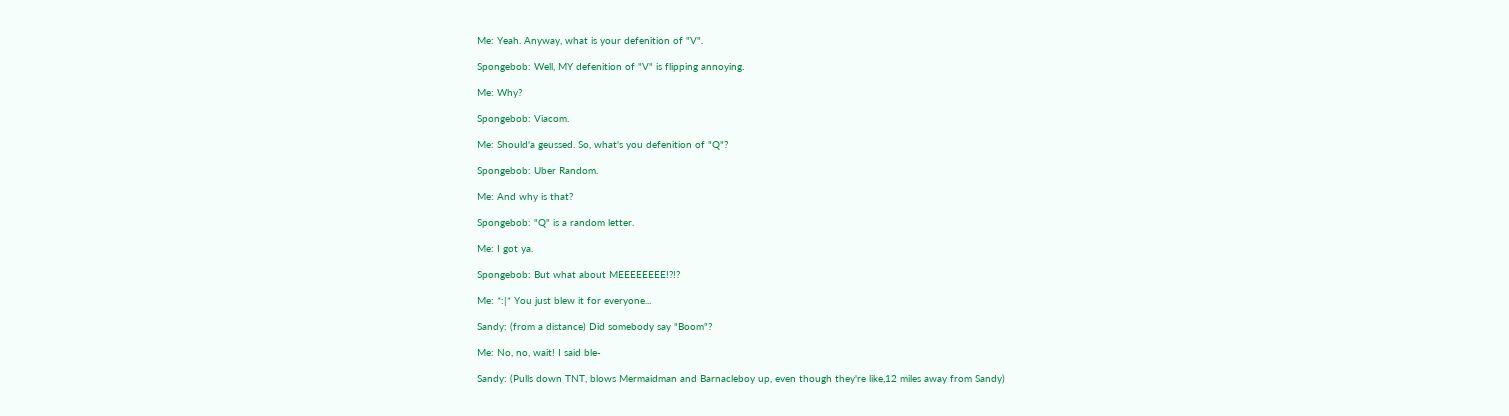Me: Yeah. Anyway, what is your defenition of "V".

Spongebob: Well, MY defenition of "V" is flipping annoying.

Me: Why?

Spongebob: Viacom.

Me: Should'a geussed. So, what's you defenition of "Q"?

Spongebob: Uber Random.

Me: And why is that?

Spongebob: "Q" is a random letter.

Me: I got ya.

Spongebob: But what about MEEEEEEEE!?!?

Me: *:|* You just blew it for everyone...

Sandy: (from a distance) Did somebody say "Boom"?

Me: No, no, wait! I said ble-

Sandy: (Pulls down TNT, blows Mermaidman and Barnacleboy up, even though they're like,12 miles away from Sandy)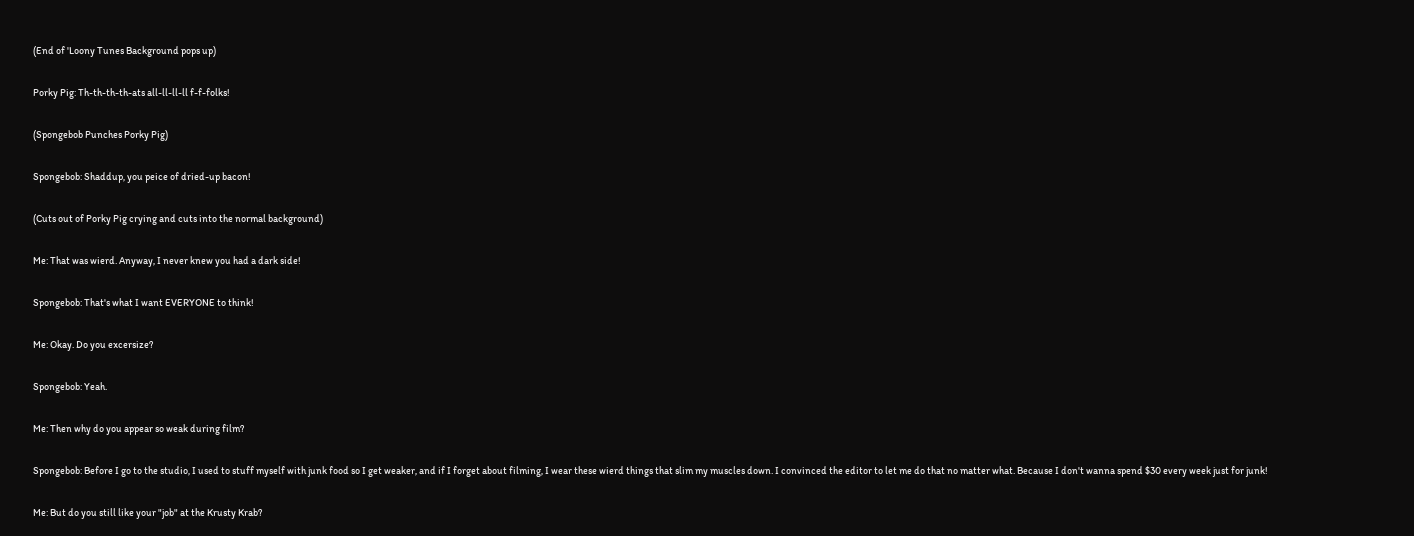(End of 'Loony Tunes Background pops up)

Porky Pig: Th-th-th-th-ats all-ll-ll-ll f-f-folks!

(Spongebob Punches Porky Pig)

Spongebob: Shaddup, you peice of dried-up bacon!

(Cuts out of Porky Pig crying and cuts into the normal background)

Me: That was wierd. Anyway, I never knew you had a dark side!

Spongebob: That's what I want EVERYONE to think!

Me: Okay. Do you excersize?

Spongebob: Yeah.

Me: Then why do you appear so weak during film?

Spongebob: Before I go to the studio, I used to stuff myself with junk food so I get weaker, and if I forget about filming, I wear these wierd things that slim my muscles down. I convinced the editor to let me do that no matter what. Because I don't wanna spend $30 every week just for junk!

Me: But do you still like your "job" at the Krusty Krab?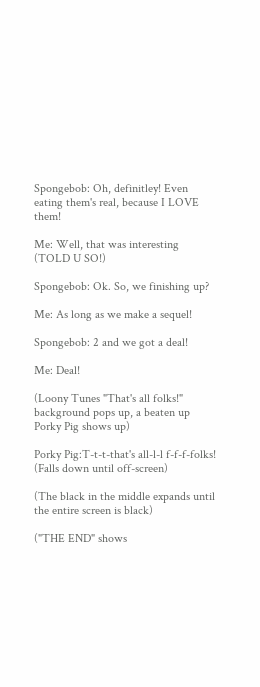Spongebob: Oh, definitley! Even eating them's real, because I LOVE them!

Me: Well, that was interesting (TOLD U SO!)

Spongebob: Ok. So, we finishing up?

Me: As long as we make a sequel!

Spongebob: 2 and we got a deal!

Me: Deal!

(Loony Tunes "That's all folks!" background pops up, a beaten up Porky Pig shows up)

Porky Pig:T-t-t-that's all-l-l f-f-f-folks! (Falls down until off-screen)

(The black in the middle expands until the entire screen is black)

("THE END" shows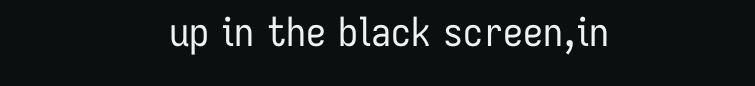up in the black screen,in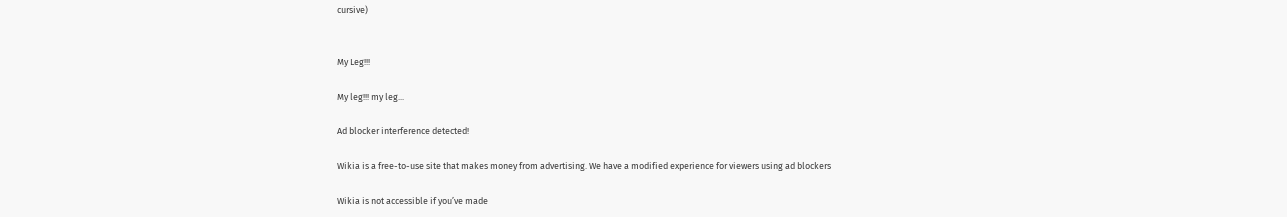cursive)


My Leg!!!

My leg!!! my leg...

Ad blocker interference detected!

Wikia is a free-to-use site that makes money from advertising. We have a modified experience for viewers using ad blockers

Wikia is not accessible if you’ve made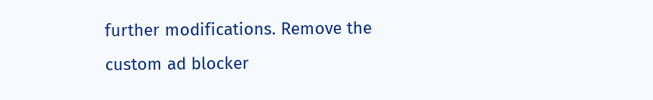further modifications. Remove the custom ad blocker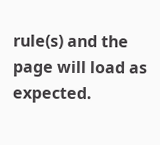rule(s) and the page will load as expected.